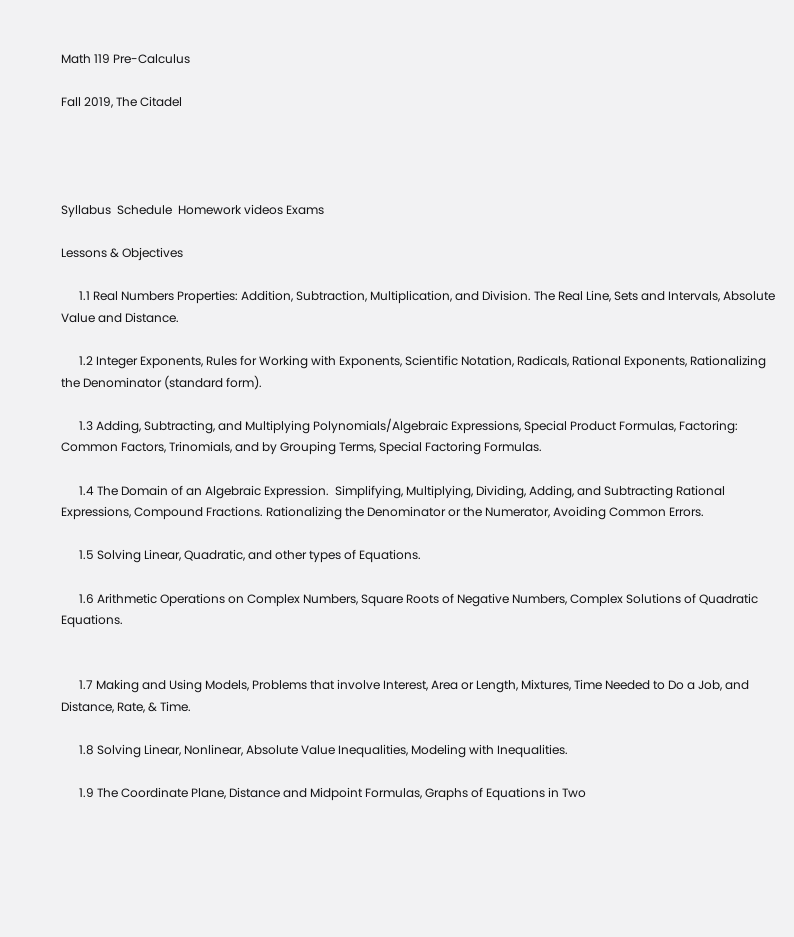Math 119 Pre-Calculus

Fall 2019, The Citadel




Syllabus  Schedule  Homework videos Exams

Lessons & Objectives

      1.1 Real Numbers Properties: Addition, Subtraction, Multiplication, and Division. The Real Line, Sets and Intervals, Absolute Value and Distance.

      1.2 Integer Exponents, Rules for Working with Exponents, Scientific Notation, Radicals, Rational Exponents, Rationalizing the Denominator (standard form).

      1.3 Adding, Subtracting, and Multiplying Polynomials/Algebraic Expressions, Special Product Formulas, Factoring: Common Factors, Trinomials, and by Grouping Terms, Special Factoring Formulas.

      1.4 The Domain of an Algebraic Expression.  Simplifying, Multiplying, Dividing, Adding, and Subtracting Rational Expressions, Compound Fractions. Rationalizing the Denominator or the Numerator, Avoiding Common Errors.

      1.5 Solving Linear, Quadratic, and other types of Equations.

      1.6 Arithmetic Operations on Complex Numbers, Square Roots of Negative Numbers, Complex Solutions of Quadratic Equations.


      1.7 Making and Using Models, Problems that involve Interest, Area or Length, Mixtures, Time Needed to Do a Job, and Distance, Rate, & Time.

      1.8 Solving Linear, Nonlinear, Absolute Value Inequalities, Modeling with Inequalities.

      1.9 The Coordinate Plane, Distance and Midpoint Formulas, Graphs of Equations in Two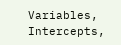Variables, Intercepts,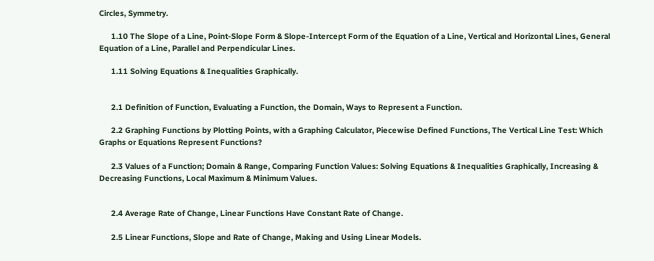Circles, Symmetry.

      1.10 The Slope of a Line, Point-Slope Form & Slope-Intercept Form of the Equation of a Line, Vertical and Horizontal Lines, General Equation of a Line, Parallel and Perpendicular Lines.

      1.11 Solving Equations & Inequalities Graphically.


      2.1 Definition of Function, Evaluating a Function, the Domain, Ways to Represent a Function.

      2.2 Graphing Functions by Plotting Points, with a Graphing Calculator, Piecewise Defined Functions, The Vertical Line Test: Which Graphs or Equations Represent Functions?

      2.3 Values of a Function; Domain & Range, Comparing Function Values: Solving Equations & Inequalities Graphically, Increasing & Decreasing Functions, Local Maximum & Minimum Values.


      2.4 Average Rate of Change, Linear Functions Have Constant Rate of Change.

      2.5 Linear Functions, Slope and Rate of Change, Making and Using Linear Models.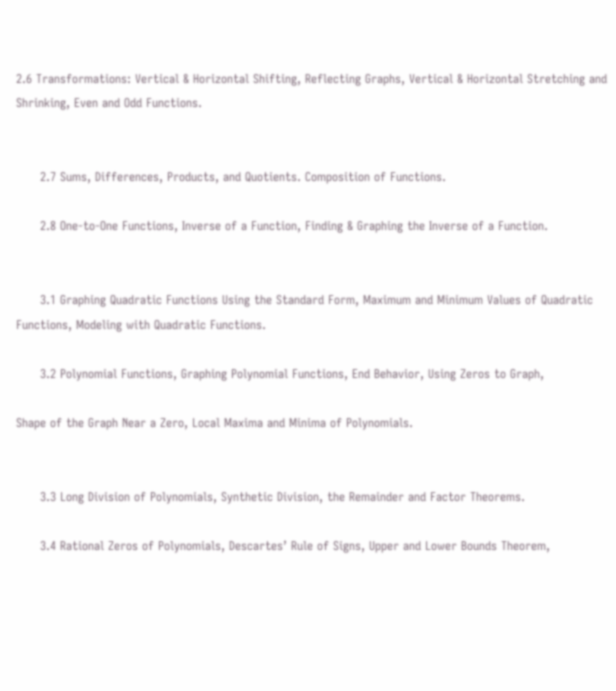2.6 Transformations: Vertical & Horizontal Shifting, Reflecting Graphs, Vertical & Horizontal Stretching and Shrinking, Even and Odd Functions.


      2.7 Sums, Differences, Products, and Quotients. Composition of Functions.

      2.8 One-to-One Functions, Inverse of a Function, Finding & Graphing the Inverse of a Function.


      3.1 Graphing Quadratic Functions Using the Standard Form, Maximum and Minimum Values of Quadratic Functions, Modeling with Quadratic Functions.

      3.2 Polynomial Functions, Graphing Polynomial Functions, End Behavior, Using Zeros to Graph,

Shape of the Graph Near a Zero, Local Maxima and Minima of Polynomials.


      3.3 Long Division of Polynomials, Synthetic Division, the Remainder and Factor Theorems.

      3.4 Rational Zeros of Polynomials, Descartes’ Rule of Signs, Upper and Lower Bounds Theorem,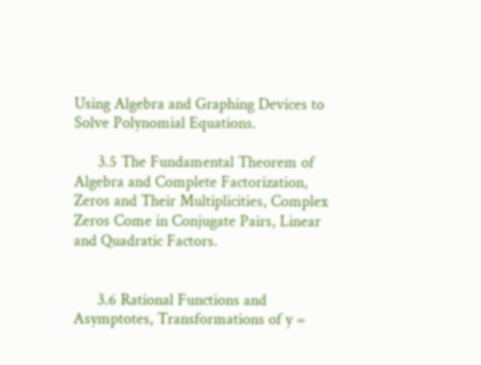Using Algebra and Graphing Devices to Solve Polynomial Equations.

      3.5 The Fundamental Theorem of Algebra and Complete Factorization, Zeros and Their Multiplicities, Complex Zeros Come in Conjugate Pairs, Linear and Quadratic Factors.


      3.6 Rational Functions and Asymptotes, Transformations of y =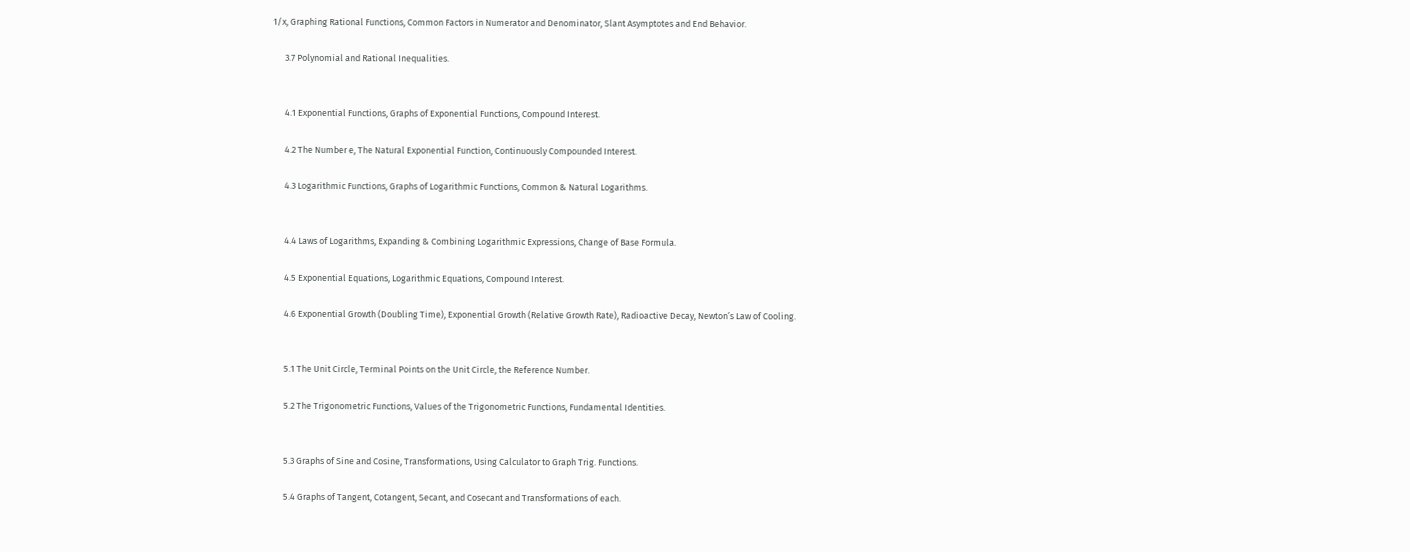1/x, Graphing Rational Functions, Common Factors in Numerator and Denominator, Slant Asymptotes and End Behavior.

      3.7 Polynomial and Rational Inequalities.


      4.1 Exponential Functions, Graphs of Exponential Functions, Compound Interest.

      4.2 The Number e, The Natural Exponential Function, Continuously Compounded Interest.

      4.3 Logarithmic Functions, Graphs of Logarithmic Functions, Common & Natural Logarithms.


      4.4 Laws of Logarithms, Expanding & Combining Logarithmic Expressions, Change of Base Formula.

      4.5 Exponential Equations, Logarithmic Equations, Compound Interest.

      4.6 Exponential Growth (Doubling Time), Exponential Growth (Relative Growth Rate), Radioactive Decay, Newton’s Law of Cooling.


      5.1 The Unit Circle, Terminal Points on the Unit Circle, the Reference Number.

      5.2 The Trigonometric Functions, Values of the Trigonometric Functions, Fundamental Identities.


      5.3 Graphs of Sine and Cosine, Transformations, Using Calculator to Graph Trig. Functions.

      5.4 Graphs of Tangent, Cotangent, Secant, and Cosecant and Transformations of each.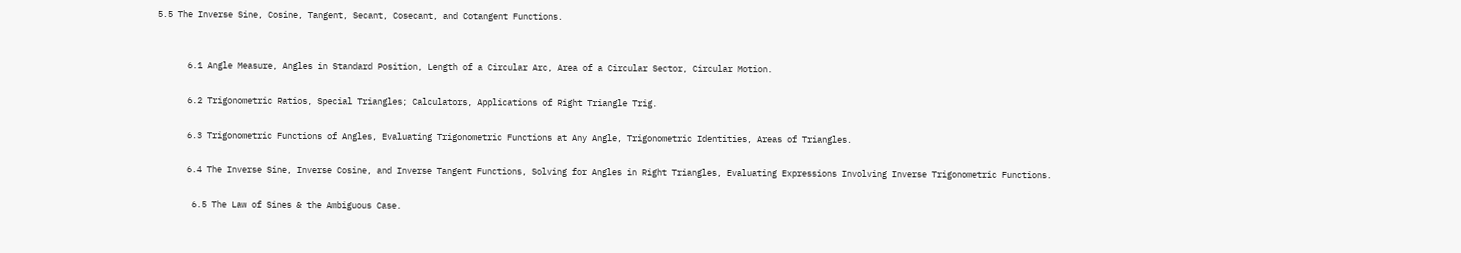5.5 The Inverse Sine, Cosine, Tangent, Secant, Cosecant, and Cotangent Functions.


      6.1 Angle Measure, Angles in Standard Position, Length of a Circular Arc, Area of a Circular Sector, Circular Motion.

      6.2 Trigonometric Ratios, Special Triangles; Calculators, Applications of Right Triangle Trig.

      6.3 Trigonometric Functions of Angles, Evaluating Trigonometric Functions at Any Angle, Trigonometric Identities, Areas of Triangles.

      6.4 The Inverse Sine, Inverse Cosine, and Inverse Tangent Functions, Solving for Angles in Right Triangles, Evaluating Expressions Involving Inverse Trigonometric Functions.

       6.5 The Law of Sines & the Ambiguous Case.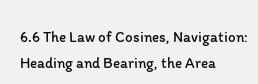6.6 The Law of Cosines, Navigation: Heading and Bearing, the Area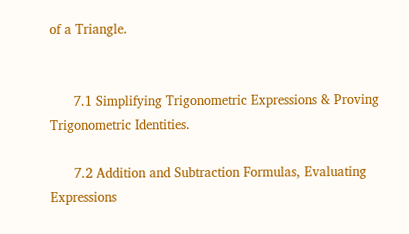of a Triangle.


      7.1 Simplifying Trigonometric Expressions & Proving Trigonometric Identities.

      7.2 Addition and Subtraction Formulas, Evaluating Expressions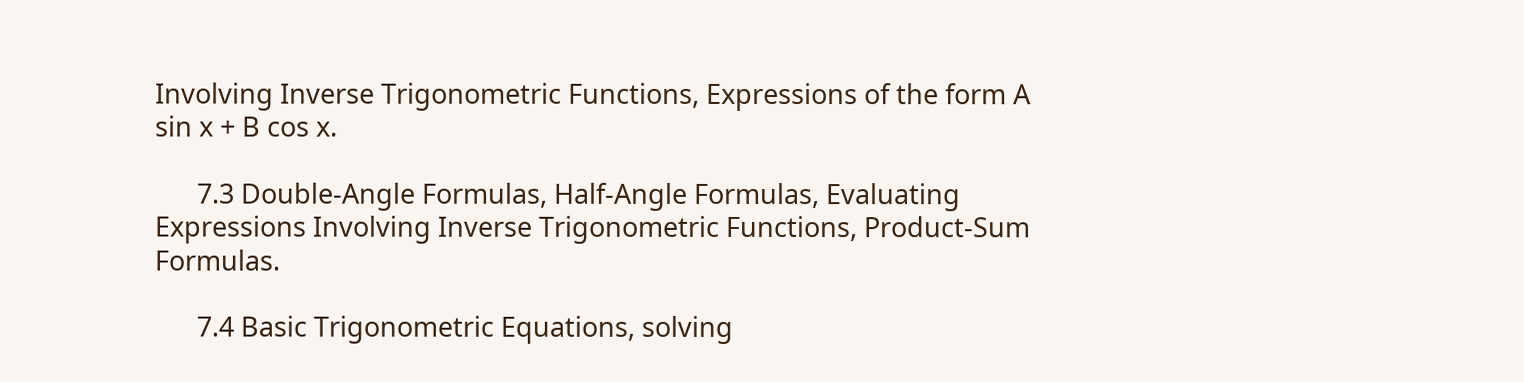Involving Inverse Trigonometric Functions, Expressions of the form A sin x + B cos x.

      7.3 Double-Angle Formulas, Half-Angle Formulas, Evaluating Expressions Involving Inverse Trigonometric Functions, Product-Sum Formulas.

      7.4 Basic Trigonometric Equations, solving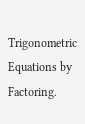Trigonometric Equations by Factoring.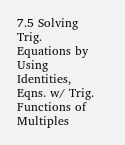7.5 Solving Trig. Equations by Using Identities, Eqns. w/ Trig. Functions of Multiples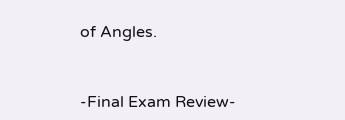of Angles.



-Final Exam Review-